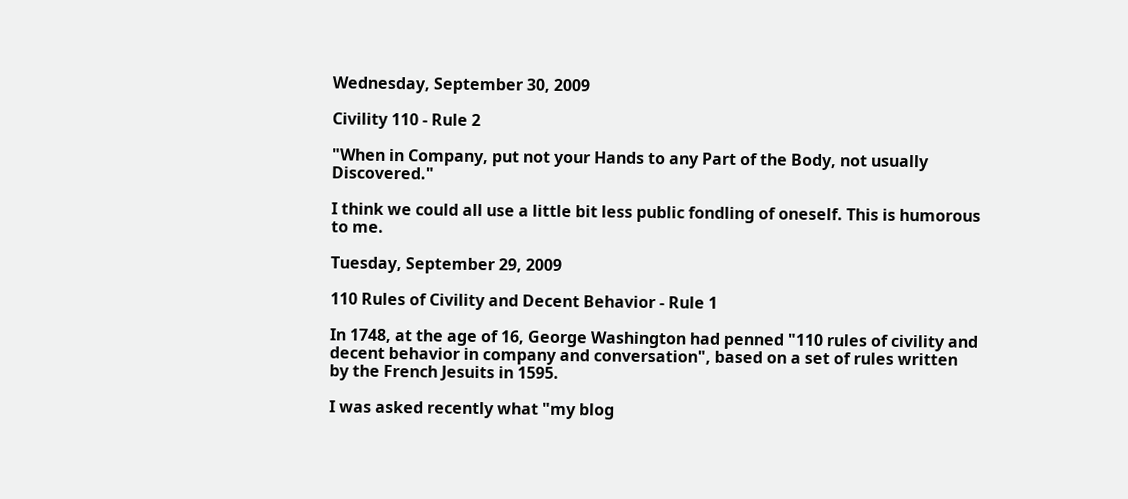Wednesday, September 30, 2009

Civility 110 - Rule 2

"When in Company, put not your Hands to any Part of the Body, not usually Discovered."

I think we could all use a little bit less public fondling of oneself. This is humorous to me.

Tuesday, September 29, 2009

110 Rules of Civility and Decent Behavior - Rule 1

In 1748, at the age of 16, George Washington had penned "110 rules of civility and decent behavior in company and conversation", based on a set of rules written by the French Jesuits in 1595.

I was asked recently what "my blog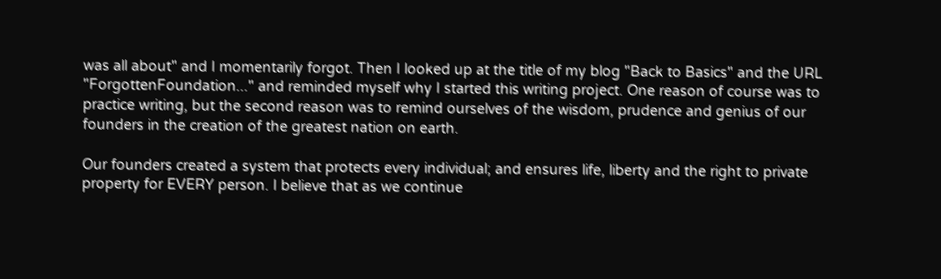was all about" and I momentarily forgot. Then I looked up at the title of my blog "Back to Basics" and the URL "ForgottenFoundation..." and reminded myself why I started this writing project. One reason of course was to practice writing, but the second reason was to remind ourselves of the wisdom, prudence and genius of our founders in the creation of the greatest nation on earth.

Our founders created a system that protects every individual; and ensures life, liberty and the right to private property for EVERY person. I believe that as we continue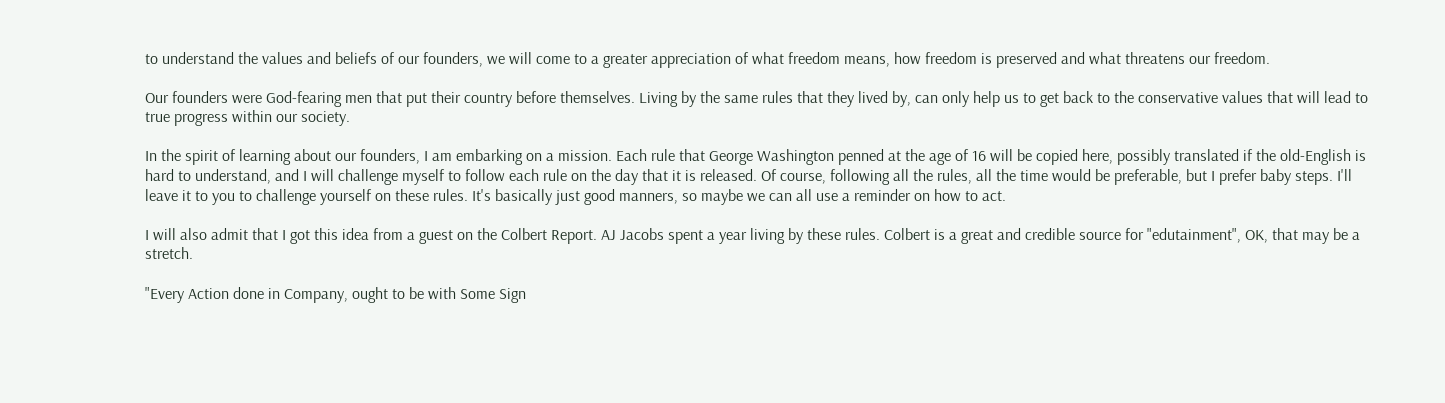to understand the values and beliefs of our founders, we will come to a greater appreciation of what freedom means, how freedom is preserved and what threatens our freedom.

Our founders were God-fearing men that put their country before themselves. Living by the same rules that they lived by, can only help us to get back to the conservative values that will lead to true progress within our society.

In the spirit of learning about our founders, I am embarking on a mission. Each rule that George Washington penned at the age of 16 will be copied here, possibly translated if the old-English is hard to understand, and I will challenge myself to follow each rule on the day that it is released. Of course, following all the rules, all the time would be preferable, but I prefer baby steps. I'll leave it to you to challenge yourself on these rules. It's basically just good manners, so maybe we can all use a reminder on how to act.

I will also admit that I got this idea from a guest on the Colbert Report. AJ Jacobs spent a year living by these rules. Colbert is a great and credible source for "edutainment", OK, that may be a stretch.

"Every Action done in Company, ought to be with Some Sign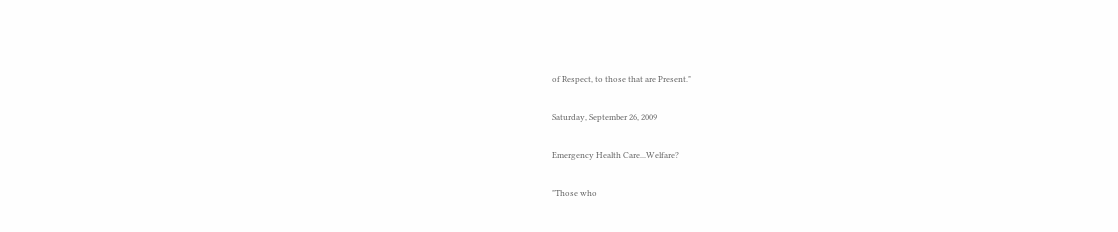of Respect, to those that are Present."

Saturday, September 26, 2009

Emergency Health Care...Welfare?

"Those who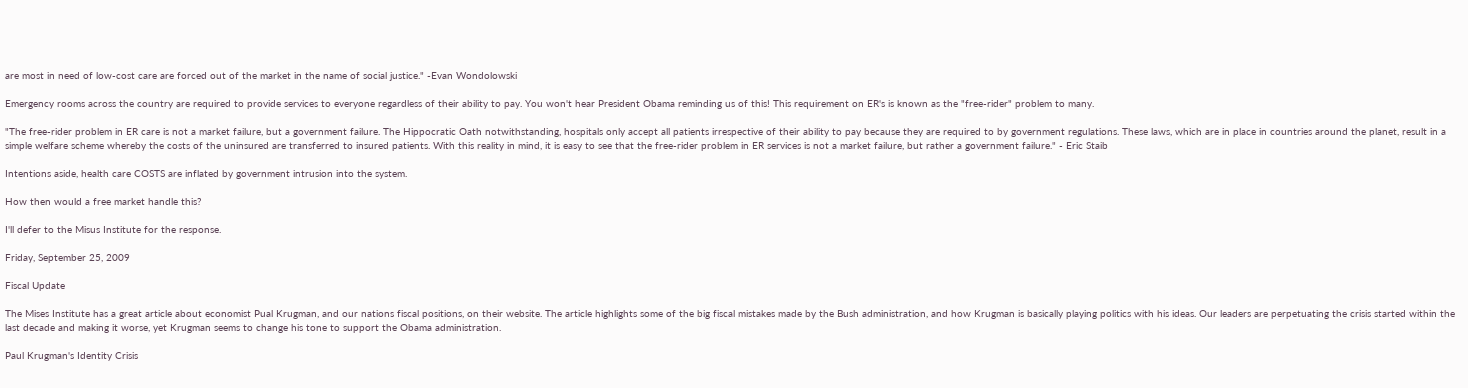are most in need of low-cost care are forced out of the market in the name of social justice." -Evan Wondolowski

Emergency rooms across the country are required to provide services to everyone regardless of their ability to pay. You won't hear President Obama reminding us of this! This requirement on ER's is known as the "free-rider" problem to many.

"The free-rider problem in ER care is not a market failure, but a government failure. The Hippocratic Oath notwithstanding, hospitals only accept all patients irrespective of their ability to pay because they are required to by government regulations. These laws, which are in place in countries around the planet, result in a simple welfare scheme whereby the costs of the uninsured are transferred to insured patients. With this reality in mind, it is easy to see that the free-rider problem in ER services is not a market failure, but rather a government failure." - Eric Staib

Intentions aside, health care COSTS are inflated by government intrusion into the system.

How then would a free market handle this?

I'll defer to the Misus Institute for the response.

Friday, September 25, 2009

Fiscal Update

The Mises Institute has a great article about economist Pual Krugman, and our nations fiscal positions, on their website. The article highlights some of the big fiscal mistakes made by the Bush administration, and how Krugman is basically playing politics with his ideas. Our leaders are perpetuating the crisis started within the last decade and making it worse, yet Krugman seems to change his tone to support the Obama administration.

Paul Krugman's Identity Crisis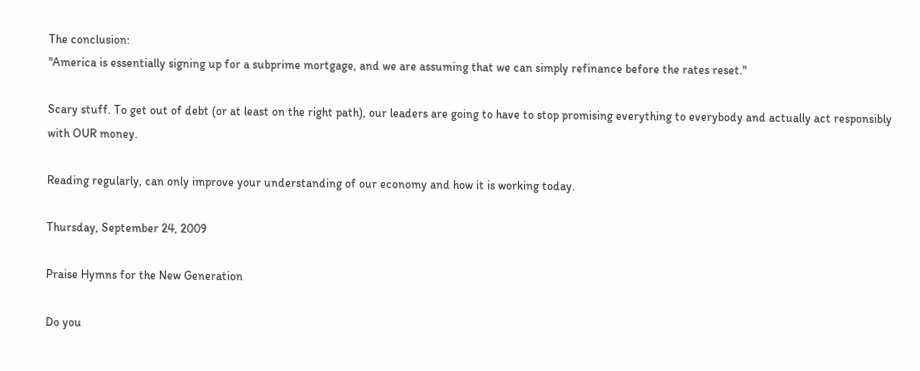The conclusion:
"America is essentially signing up for a subprime mortgage, and we are assuming that we can simply refinance before the rates reset."

Scary stuff. To get out of debt (or at least on the right path), our leaders are going to have to stop promising everything to everybody and actually act responsibly with OUR money.

Reading regularly, can only improve your understanding of our economy and how it is working today.

Thursday, September 24, 2009

Praise Hymns for the New Generation

Do you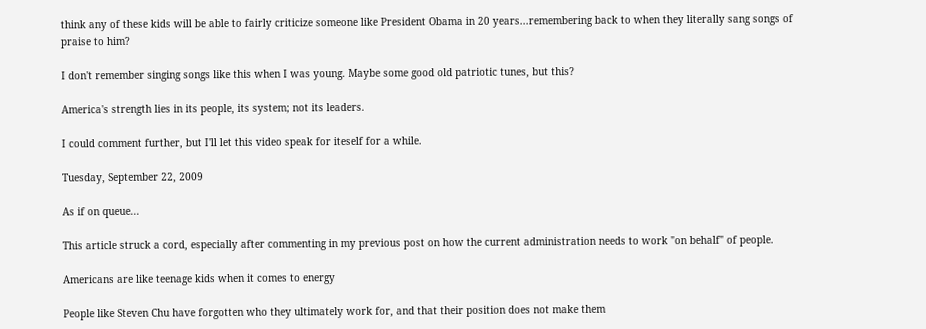think any of these kids will be able to fairly criticize someone like President Obama in 20 years...remembering back to when they literally sang songs of praise to him?

I don't remember singing songs like this when I was young. Maybe some good old patriotic tunes, but this?

America's strength lies in its people, its system; not its leaders.

I could comment further, but I'll let this video speak for iteself for a while.

Tuesday, September 22, 2009

As if on queue...

This article struck a cord, especially after commenting in my previous post on how the current administration needs to work "on behalf" of people.

Americans are like teenage kids when it comes to energy

People like Steven Chu have forgotten who they ultimately work for, and that their position does not make them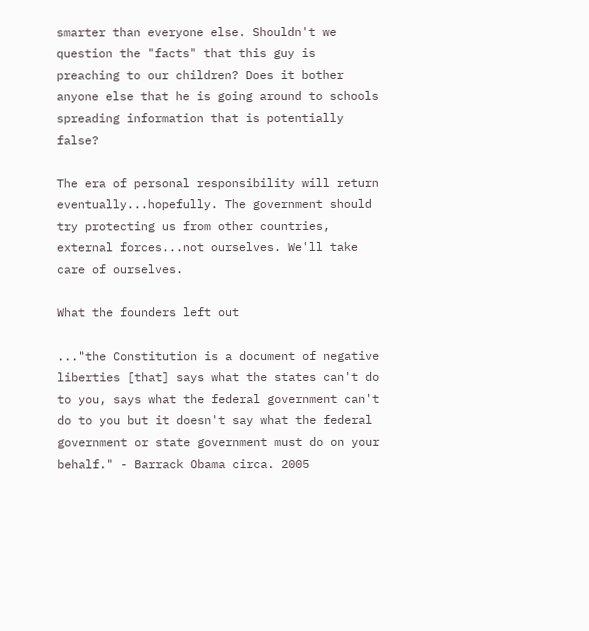smarter than everyone else. Shouldn't we question the "facts" that this guy is preaching to our children? Does it bother anyone else that he is going around to schools spreading information that is potentially false?

The era of personal responsibility will return eventually...hopefully. The government should try protecting us from other countries, external forces...not ourselves. We'll take care of ourselves.

What the founders left out

..."the Constitution is a document of negative liberties [that] says what the states can't do to you, says what the federal government can't do to you but it doesn't say what the federal government or state government must do on your behalf." - Barrack Obama circa. 2005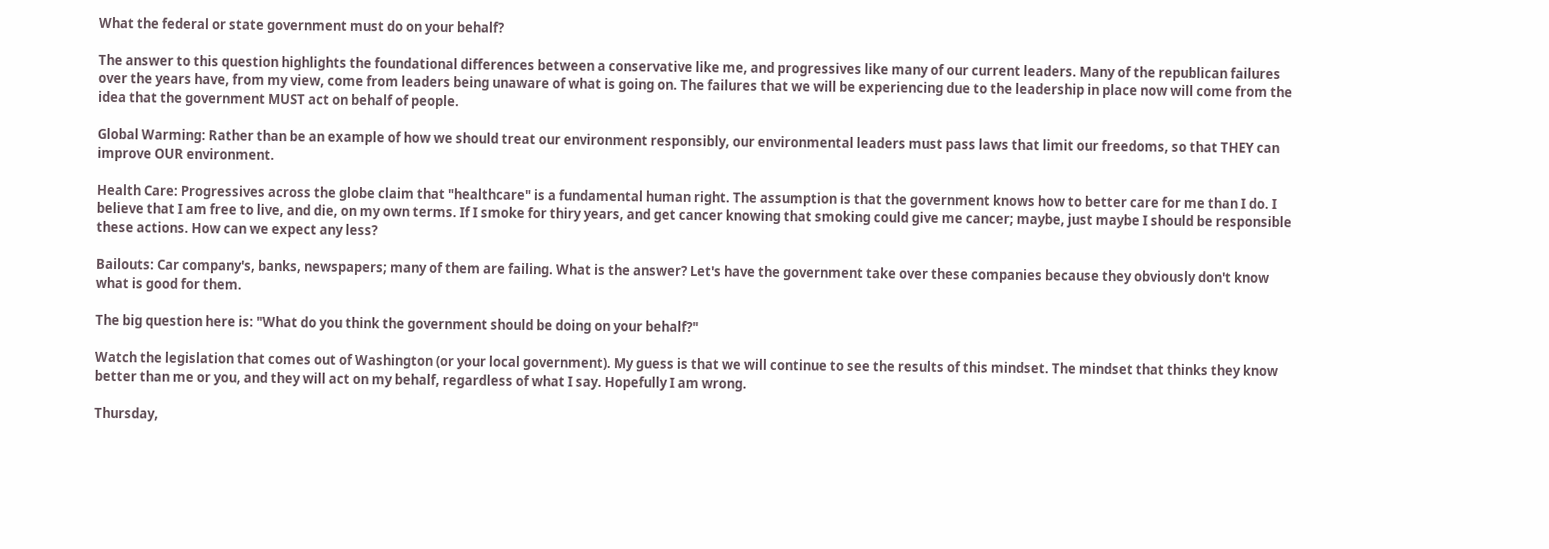What the federal or state government must do on your behalf?

The answer to this question highlights the foundational differences between a conservative like me, and progressives like many of our current leaders. Many of the republican failures over the years have, from my view, come from leaders being unaware of what is going on. The failures that we will be experiencing due to the leadership in place now will come from the idea that the government MUST act on behalf of people.

Global Warming: Rather than be an example of how we should treat our environment responsibly, our environmental leaders must pass laws that limit our freedoms, so that THEY can improve OUR environment.

Health Care: Progressives across the globe claim that "healthcare" is a fundamental human right. The assumption is that the government knows how to better care for me than I do. I believe that I am free to live, and die, on my own terms. If I smoke for thiry years, and get cancer knowing that smoking could give me cancer; maybe, just maybe I should be responsible these actions. How can we expect any less?

Bailouts: Car company's, banks, newspapers; many of them are failing. What is the answer? Let's have the government take over these companies because they obviously don't know what is good for them.

The big question here is: "What do you think the government should be doing on your behalf?"

Watch the legislation that comes out of Washington (or your local government). My guess is that we will continue to see the results of this mindset. The mindset that thinks they know better than me or you, and they will act on my behalf, regardless of what I say. Hopefully I am wrong.

Thursday,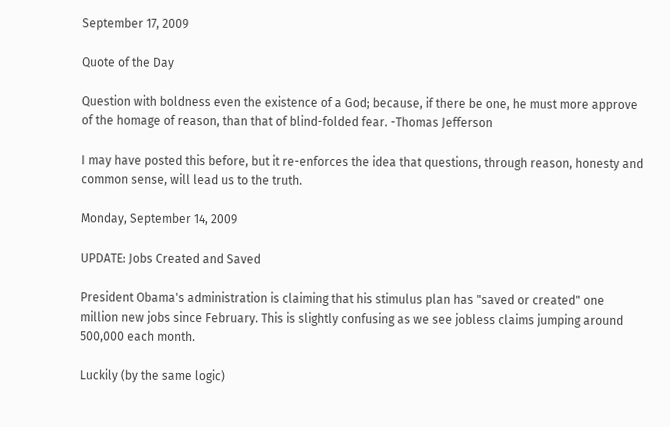September 17, 2009

Quote of the Day

Question with boldness even the existence of a God; because, if there be one, he must more approve of the homage of reason, than that of blind-folded fear. -Thomas Jefferson

I may have posted this before, but it re-enforces the idea that questions, through reason, honesty and common sense, will lead us to the truth.

Monday, September 14, 2009

UPDATE: Jobs Created and Saved

President Obama's administration is claiming that his stimulus plan has "saved or created" one million new jobs since February. This is slightly confusing as we see jobless claims jumping around 500,000 each month.

Luckily (by the same logic)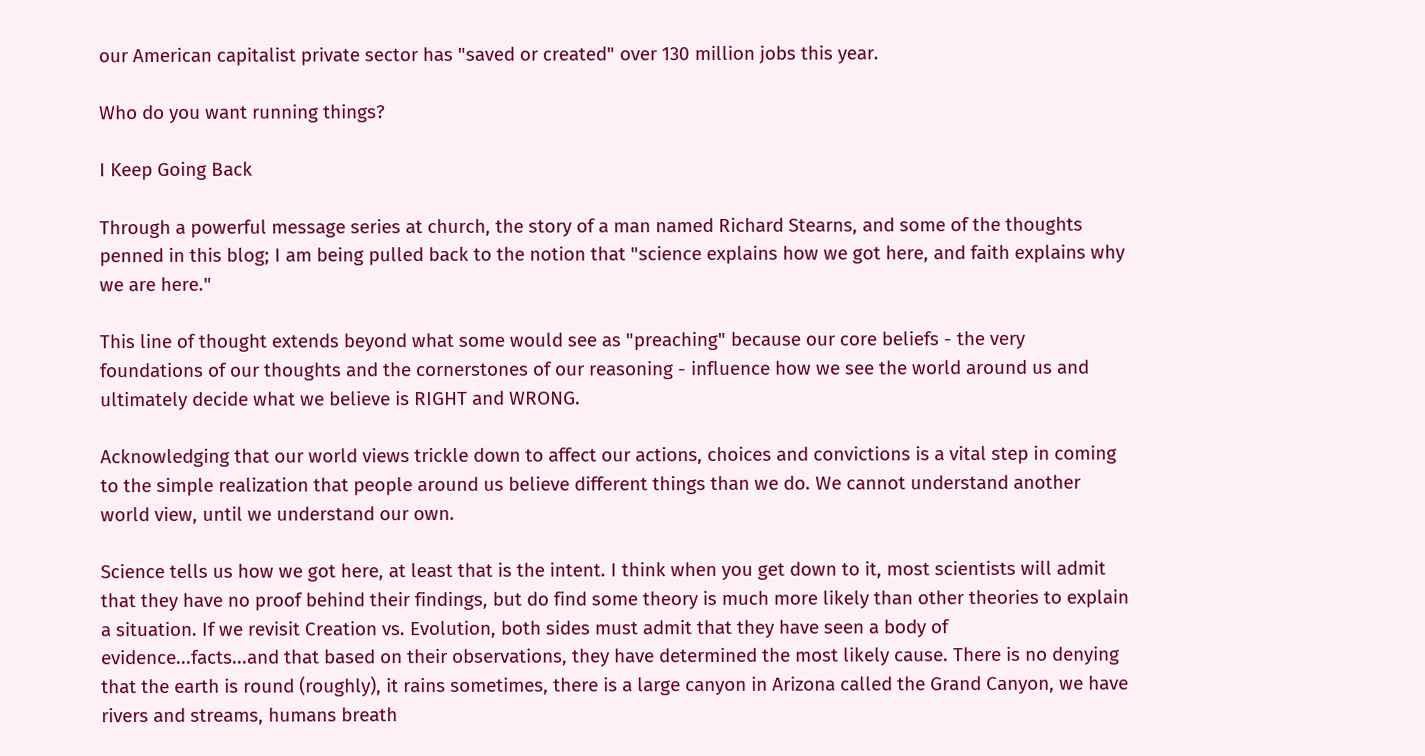our American capitalist private sector has "saved or created" over 130 million jobs this year.

Who do you want running things?

I Keep Going Back

Through a powerful message series at church, the story of a man named Richard Stearns, and some of the thoughts penned in this blog; I am being pulled back to the notion that "science explains how we got here, and faith explains why we are here."

This line of thought extends beyond what some would see as "preaching" because our core beliefs - the very foundations of our thoughts and the cornerstones of our reasoning - influence how we see the world around us and ultimately decide what we believe is RIGHT and WRONG.

Acknowledging that our world views trickle down to affect our actions, choices and convictions is a vital step in coming to the simple realization that people around us believe different things than we do. We cannot understand another world view, until we understand our own.

Science tells us how we got here, at least that is the intent. I think when you get down to it, most scientists will admit that they have no proof behind their findings, but do find some theory is much more likely than other theories to explain a situation. If we revisit Creation vs. Evolution, both sides must admit that they have seen a body of evidence...facts...and that based on their observations, they have determined the most likely cause. There is no denying that the earth is round (roughly), it rains sometimes, there is a large canyon in Arizona called the Grand Canyon, we have rivers and streams, humans breath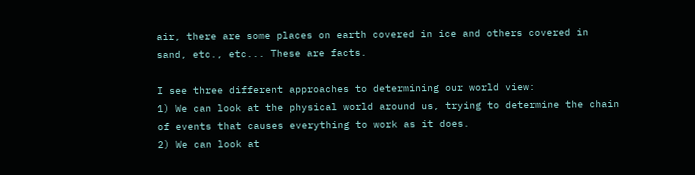air, there are some places on earth covered in ice and others covered in sand, etc., etc... These are facts.

I see three different approaches to determining our world view:
1) We can look at the physical world around us, trying to determine the chain of events that causes everything to work as it does.
2) We can look at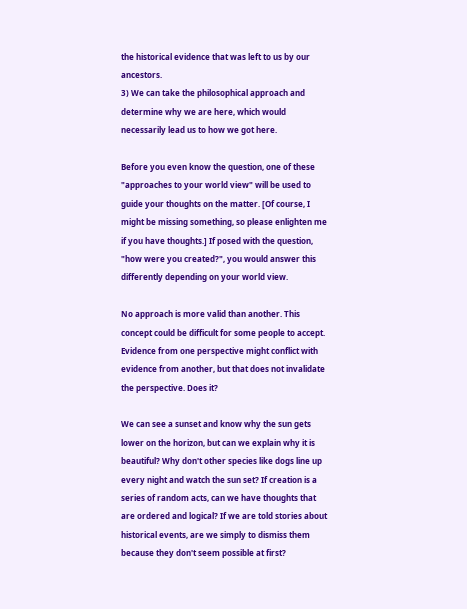the historical evidence that was left to us by our ancestors.
3) We can take the philosophical approach and determine why we are here, which would necessarily lead us to how we got here.

Before you even know the question, one of these "approaches to your world view" will be used to guide your thoughts on the matter. [Of course, I might be missing something, so please enlighten me if you have thoughts.] If posed with the question, "how were you created?", you would answer this differently depending on your world view.

No approach is more valid than another. This concept could be difficult for some people to accept. Evidence from one perspective might conflict with evidence from another, but that does not invalidate the perspective. Does it?

We can see a sunset and know why the sun gets lower on the horizon, but can we explain why it is beautiful? Why don't other species like dogs line up every night and watch the sun set? If creation is a series of random acts, can we have thoughts that are ordered and logical? If we are told stories about historical events, are we simply to dismiss them because they don't seem possible at first?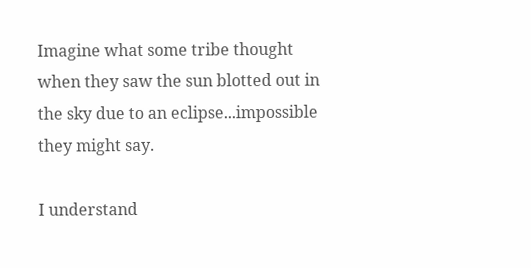Imagine what some tribe thought when they saw the sun blotted out in the sky due to an eclipse...impossible they might say.

I understand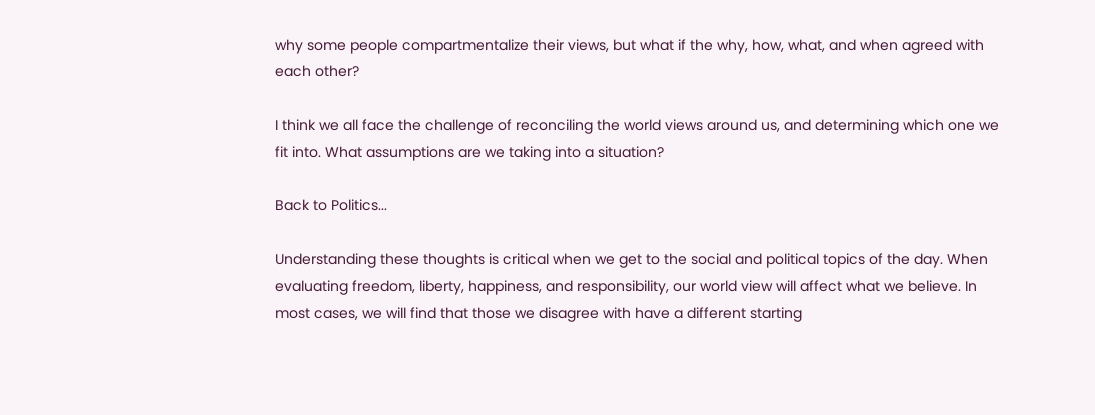why some people compartmentalize their views, but what if the why, how, what, and when agreed with each other?

I think we all face the challenge of reconciling the world views around us, and determining which one we fit into. What assumptions are we taking into a situation?

Back to Politics...

Understanding these thoughts is critical when we get to the social and political topics of the day. When evaluating freedom, liberty, happiness, and responsibility, our world view will affect what we believe. In most cases, we will find that those we disagree with have a different starting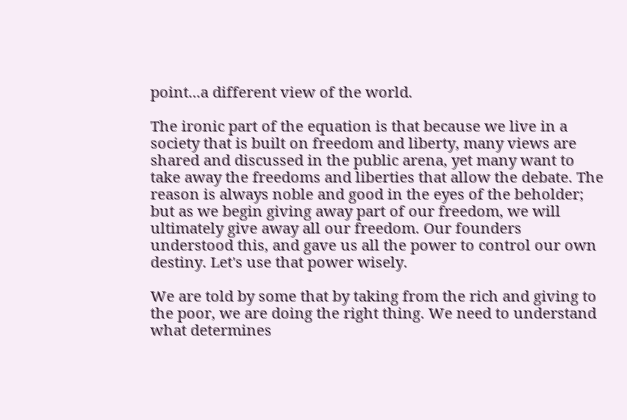point...a different view of the world.

The ironic part of the equation is that because we live in a society that is built on freedom and liberty, many views are shared and discussed in the public arena, yet many want to take away the freedoms and liberties that allow the debate. The reason is always noble and good in the eyes of the beholder; but as we begin giving away part of our freedom, we will ultimately give away all our freedom. Our founders understood this, and gave us all the power to control our own destiny. Let's use that power wisely.

We are told by some that by taking from the rich and giving to the poor, we are doing the right thing. We need to understand what determines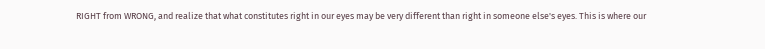RIGHT from WRONG, and realize that what constitutes right in our eyes may be very different than right in someone else's eyes. This is where our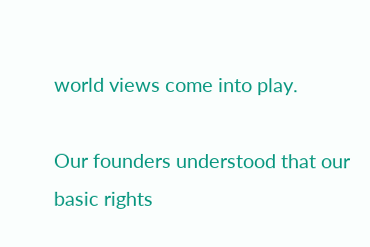world views come into play.

Our founders understood that our basic rights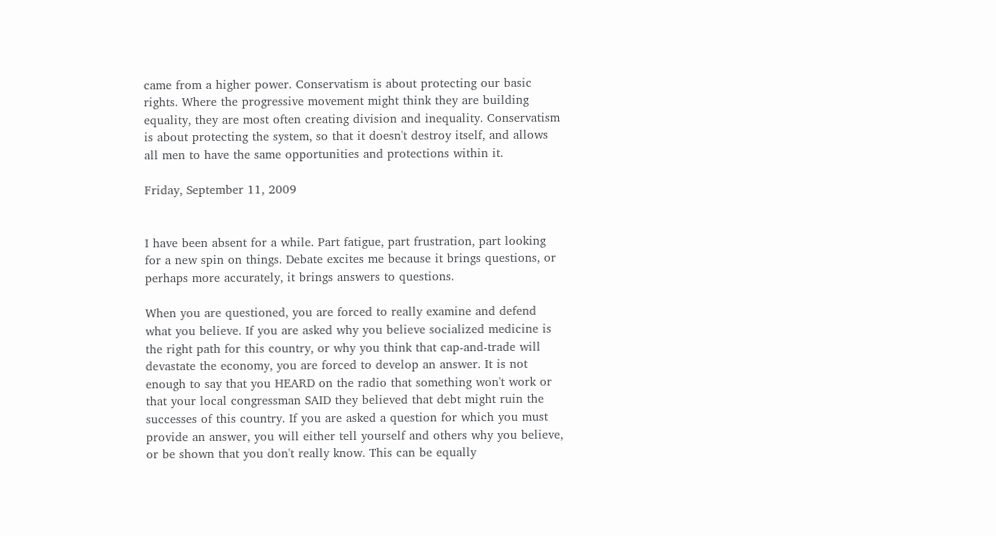came from a higher power. Conservatism is about protecting our basic rights. Where the progressive movement might think they are building equality, they are most often creating division and inequality. Conservatism is about protecting the system, so that it doesn't destroy itself, and allows all men to have the same opportunities and protections within it.

Friday, September 11, 2009


I have been absent for a while. Part fatigue, part frustration, part looking for a new spin on things. Debate excites me because it brings questions, or perhaps more accurately, it brings answers to questions.

When you are questioned, you are forced to really examine and defend what you believe. If you are asked why you believe socialized medicine is the right path for this country, or why you think that cap-and-trade will devastate the economy, you are forced to develop an answer. It is not enough to say that you HEARD on the radio that something won't work or that your local congressman SAID they believed that debt might ruin the successes of this country. If you are asked a question for which you must provide an answer, you will either tell yourself and others why you believe, or be shown that you don't really know. This can be equally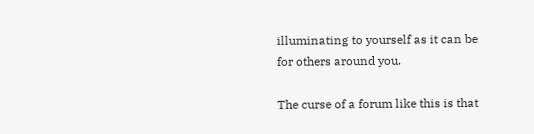illuminating to yourself as it can be for others around you.

The curse of a forum like this is that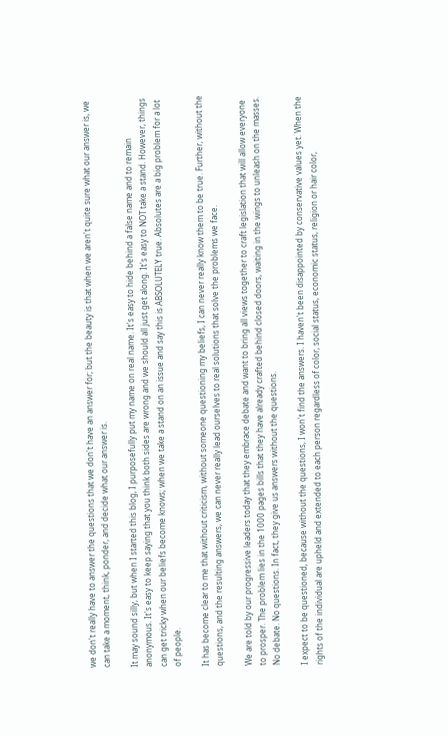we don't really have to answer the questions that we don't have an answer for; but the beauty is that when we aren't quite sure what our answer is, we can take a moment, think, ponder, and decide what our answer is.

It may sound silly, but when I started this blog, I purposefully put my name on real name. It's easy to hide behind a false name and to remain anonymous. It's easy to keep saying that you think both sides are wrong and we should all just get along. It's easy to NOT take a stand. However, things can get tricky when our beliefs become knows; when we take a stand on an issue and say this is ABSOLUTELY true. Absolutes are a big problem for a lot of people.

It has become clear to me that without criticism, without someone questioning my beliefs, I can never really know them to be true. Further, without the questions, and the resulting answers, we can never really lead ourselves to real solutions that solve the problems we face.

We are told by our progressive leaders today that they embrace debate and want to bring all views together to craft legislation that will allow everyone to prosper. The problem lies in the 1000 pages bills that they have already crafted behind closed doors, waiting in the wings to unleash on the masses. No debate. No questions. In fact, they give us answers without the questions.

I expect to be questioned, because without the questions, I won't find the answers. I haven't been disappointed by conservative values yet. When the rights of the individual are upheld and extended to each person regardless of color, social status, economic status, religion or hair color,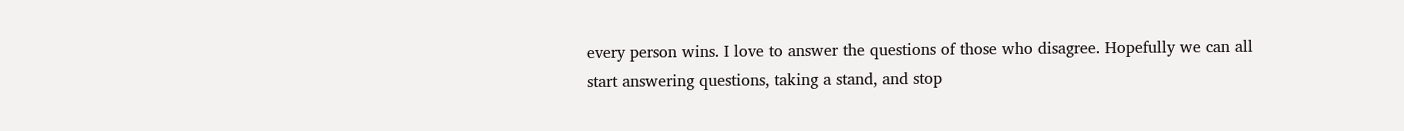every person wins. I love to answer the questions of those who disagree. Hopefully we can all start answering questions, taking a stand, and stop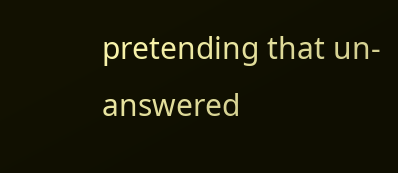pretending that un-answered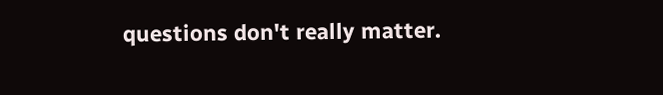questions don't really matter.